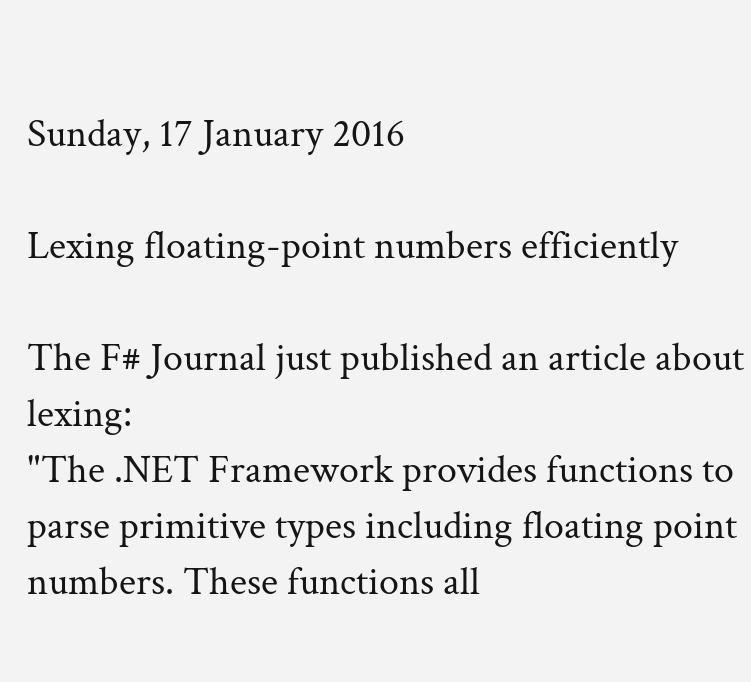Sunday, 17 January 2016

Lexing floating-point numbers efficiently

The F# Journal just published an article about lexing:
"The .NET Framework provides functions to parse primitive types including floating point numbers. These functions all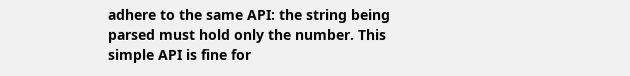adhere to the same API: the string being parsed must hold only the number. This simple API is fine for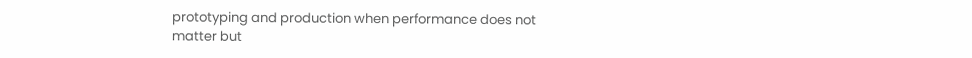prototyping and production when performance does not matter but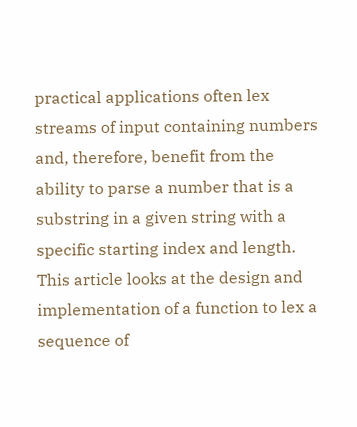practical applications often lex streams of input containing numbers and, therefore, benefit from the ability to parse a number that is a substring in a given string with a specific starting index and length. This article looks at the design and implementation of a function to lex a sequence of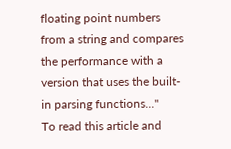floating point numbers from a string and compares the performance with a version that uses the built-in parsing functions..."
To read this article and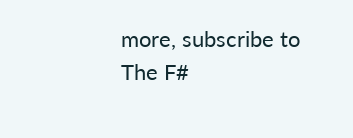more, subscribe to The F#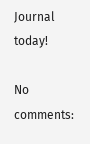Journal today!

No comments: